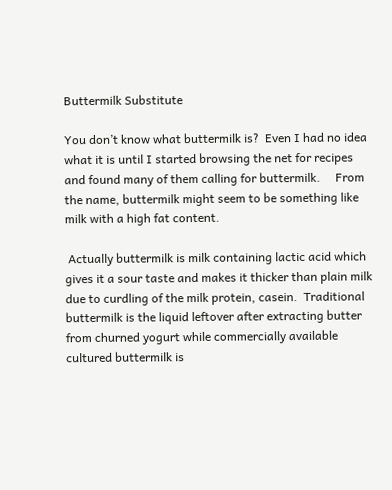Buttermilk Substitute

You don’t know what buttermilk is?  Even I had no idea what it is until I started browsing the net for recipes and found many of them calling for buttermilk.     From the name, buttermilk might seem to be something like milk with a high fat content.

 Actually buttermilk is milk containing lactic acid which gives it a sour taste and makes it thicker than plain milk due to curdling of the milk protein, casein.  Traditional buttermilk is the liquid leftover after extracting butter from churned yogurt while commercially available cultured buttermilk is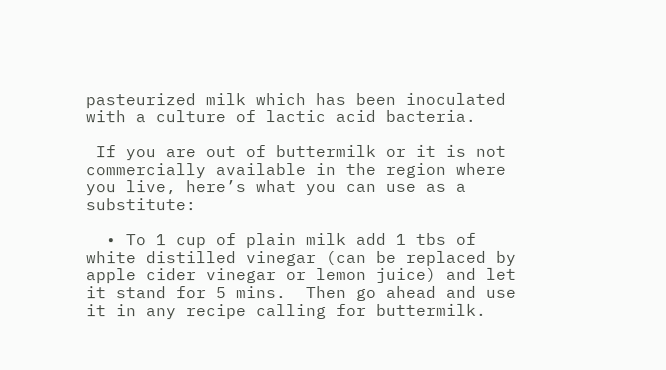pasteurized milk which has been inoculated with a culture of lactic acid bacteria.

 If you are out of buttermilk or it is not commercially available in the region where you live, here’s what you can use as a substitute:

  • To 1 cup of plain milk add 1 tbs of white distilled vinegar (can be replaced by apple cider vinegar or lemon juice) and let it stand for 5 mins.  Then go ahead and use it in any recipe calling for buttermilk.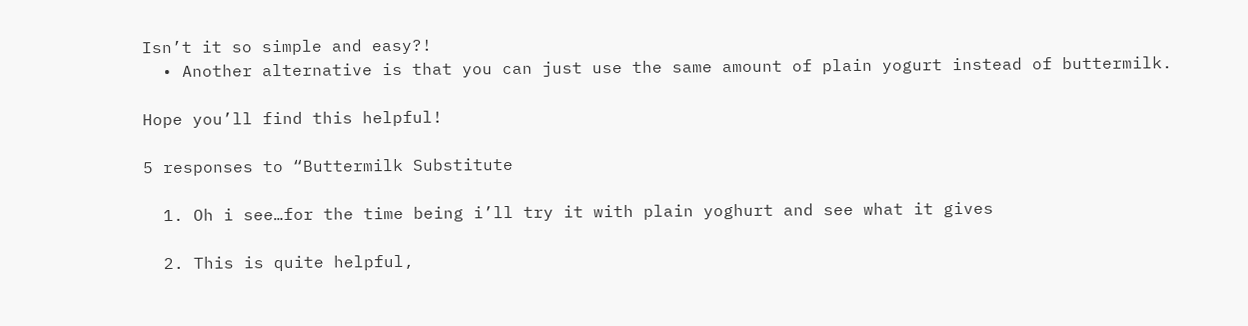Isn’t it so simple and easy?!
  • Another alternative is that you can just use the same amount of plain yogurt instead of buttermilk.

Hope you’ll find this helpful!

5 responses to “Buttermilk Substitute

  1. Oh i see…for the time being i’ll try it with plain yoghurt and see what it gives

  2. This is quite helpful,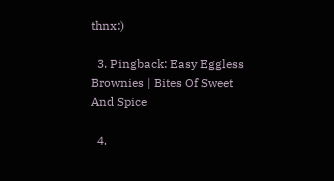thnx:)

  3. Pingback: Easy Eggless Brownies | Bites Of Sweet And Spice

  4.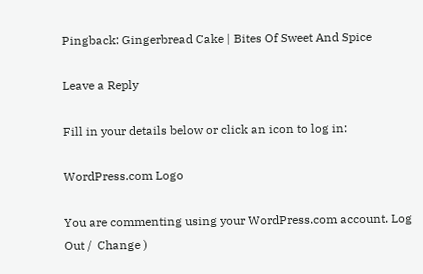Pingback: Gingerbread Cake | Bites Of Sweet And Spice

Leave a Reply

Fill in your details below or click an icon to log in:

WordPress.com Logo

You are commenting using your WordPress.com account. Log Out /  Change )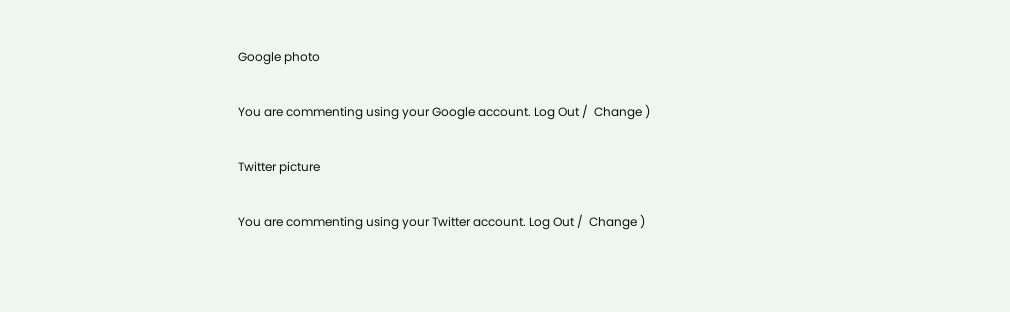Google photo

You are commenting using your Google account. Log Out /  Change )

Twitter picture

You are commenting using your Twitter account. Log Out /  Change )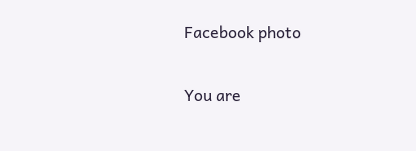Facebook photo

You are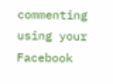commenting using your Facebook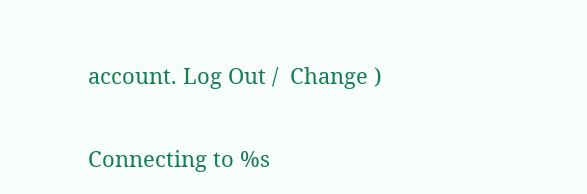account. Log Out /  Change )

Connecting to %s